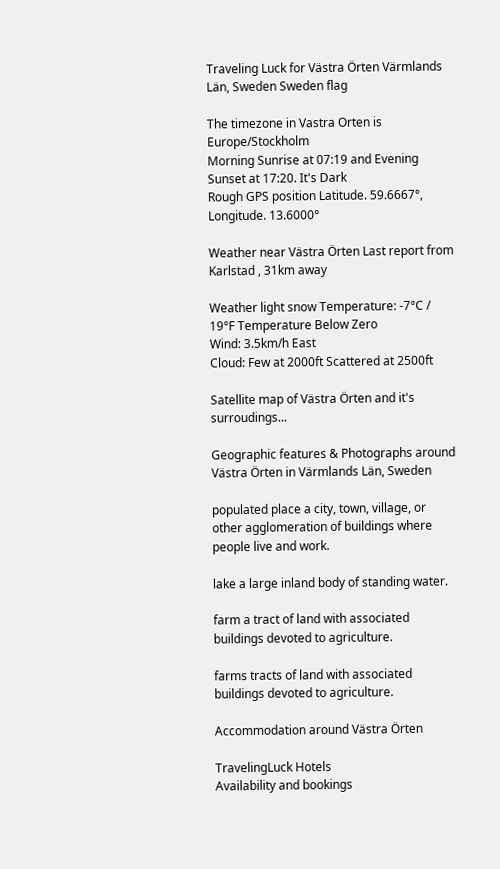Traveling Luck for Västra Örten Värmlands Län, Sweden Sweden flag

The timezone in Vastra Orten is Europe/Stockholm
Morning Sunrise at 07:19 and Evening Sunset at 17:20. It's Dark
Rough GPS position Latitude. 59.6667°, Longitude. 13.6000°

Weather near Västra Örten Last report from Karlstad , 31km away

Weather light snow Temperature: -7°C / 19°F Temperature Below Zero
Wind: 3.5km/h East
Cloud: Few at 2000ft Scattered at 2500ft

Satellite map of Västra Örten and it's surroudings...

Geographic features & Photographs around Västra Örten in Värmlands Län, Sweden

populated place a city, town, village, or other agglomeration of buildings where people live and work.

lake a large inland body of standing water.

farm a tract of land with associated buildings devoted to agriculture.

farms tracts of land with associated buildings devoted to agriculture.

Accommodation around Västra Örten

TravelingLuck Hotels
Availability and bookings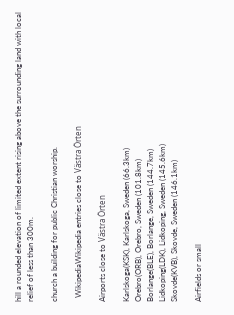hill a rounded elevation of limited extent rising above the surrounding land with local relief of less than 300m.

church a building for public Christian worship.

  WikipediaWikipedia entries close to Västra Örten

Airports close to Västra Örten

Karlskoga(KSK), Karlskoga, Sweden (66.3km)
Orebro(ORB), Orebro, Sweden (101.8km)
Borlange(BLE), Borlange, Sweden (144.7km)
Lidkoping(LDK), Lidkoping, Sweden (145.6km)
Skovde(KVB), Skovde, Sweden (146.1km)

Airfields or small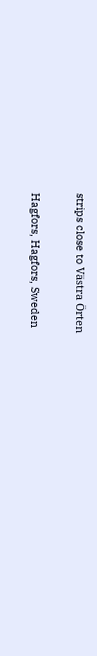strips close to Västra Örten

Hagfors, Hagfors, Sweden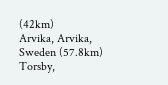(42km)
Arvika, Arvika, Sweden (57.8km)
Torsby,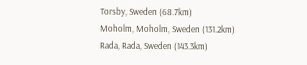Torsby, Sweden (68.7km)
Moholm, Moholm, Sweden (131.2km)
Rada, Rada, Sweden (143.3km)